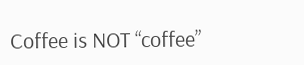Coffee is NOT “coffee”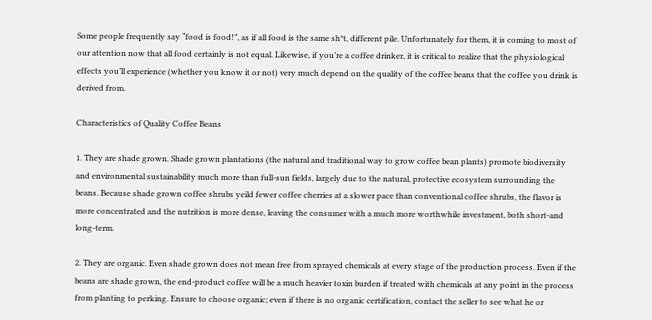Some people frequently say “food is food!”, as if all food is the same sh*t, different pile. Unfortunately for them, it is coming to most of our attention now that all food certainly is not equal. Likewise, if you’re a coffee drinker, it is critical to realize that the physiological effects you’ll experience (whether you know it or not) very much depend on the quality of the coffee beans that the coffee you drink is derived from.

Characteristics of Quality Coffee Beans

1. They are shade grown. Shade grown plantations (the natural and traditional way to grow coffee bean plants) promote biodiversity and environmental sustainability much more than full-sun fields, largely due to the natural, protective ecosystem surrounding the beans. Because shade grown coffee shrubs yeild fewer coffee cherries at a slower pace than conventional coffee shrubs, the flavor is more concentrated and the nutrition is more dense, leaving the consumer with a much more worthwhile investment, both short-and long-term.

2. They are organic. Even shade grown does not mean free from sprayed chemicals at every stage of the production process. Even if the beans are shade grown, the end-product coffee will be a much heavier toxin burden if treated with chemicals at any point in the process from planting to perking. Ensure to choose organic; even if there is no organic certification, contact the seller to see what he or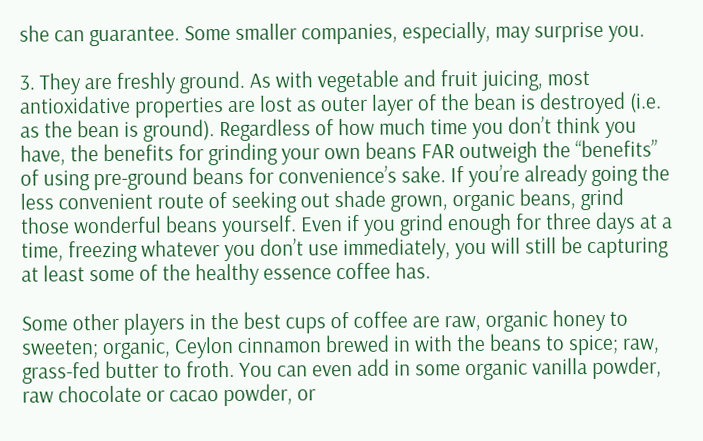she can guarantee. Some smaller companies, especially, may surprise you.

3. They are freshly ground. As with vegetable and fruit juicing, most antioxidative properties are lost as outer layer of the bean is destroyed (i.e. as the bean is ground). Regardless of how much time you don’t think you have, the benefits for grinding your own beans FAR outweigh the “benefits” of using pre-ground beans for convenience’s sake. If you’re already going the less convenient route of seeking out shade grown, organic beans, grind those wonderful beans yourself. Even if you grind enough for three days at a time, freezing whatever you don’t use immediately, you will still be capturing at least some of the healthy essence coffee has.

Some other players in the best cups of coffee are raw, organic honey to sweeten; organic, Ceylon cinnamon brewed in with the beans to spice; raw, grass-fed butter to froth. You can even add in some organic vanilla powder, raw chocolate or cacao powder, or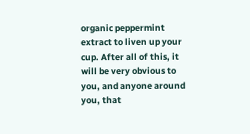organic peppermint extract to liven up your cup. After all of this, it will be very obvious to you, and anyone around you, that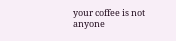your coffee is not anyone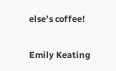else’s coffee!

Emily Keating